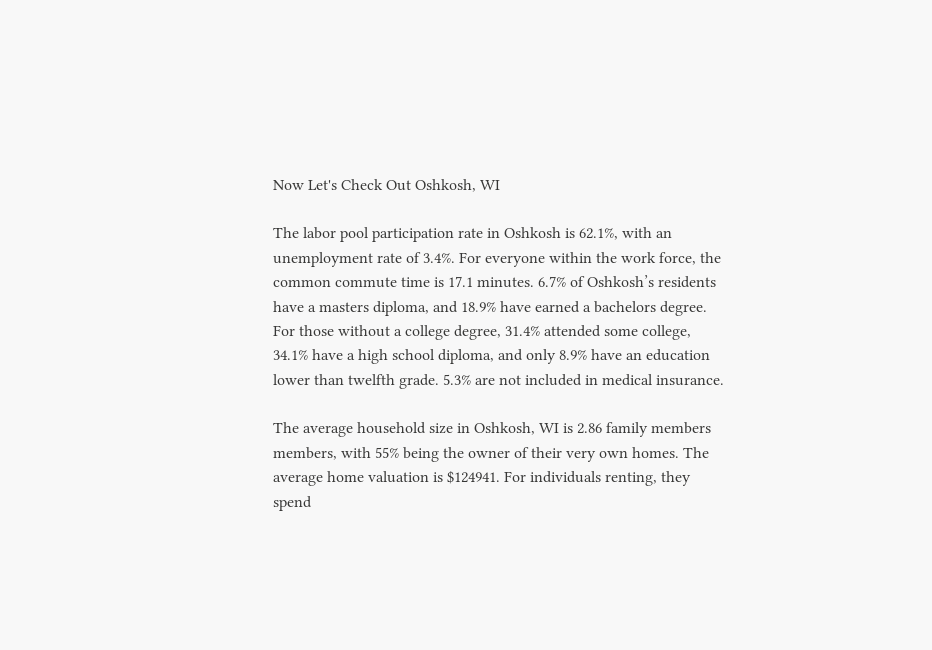Now Let's Check Out Oshkosh, WI

The labor pool participation rate in Oshkosh is 62.1%, with an unemployment rate of 3.4%. For everyone within the work force, the common commute time is 17.1 minutes. 6.7% of Oshkosh’s residents have a masters diploma, and 18.9% have earned a bachelors degree. For those without a college degree, 31.4% attended some college, 34.1% have a high school diploma, and only 8.9% have an education lower than twelfth grade. 5.3% are not included in medical insurance.

The average household size in Oshkosh, WI is 2.86 family members members, with 55% being the owner of their very own homes. The average home valuation is $124941. For individuals renting, they spend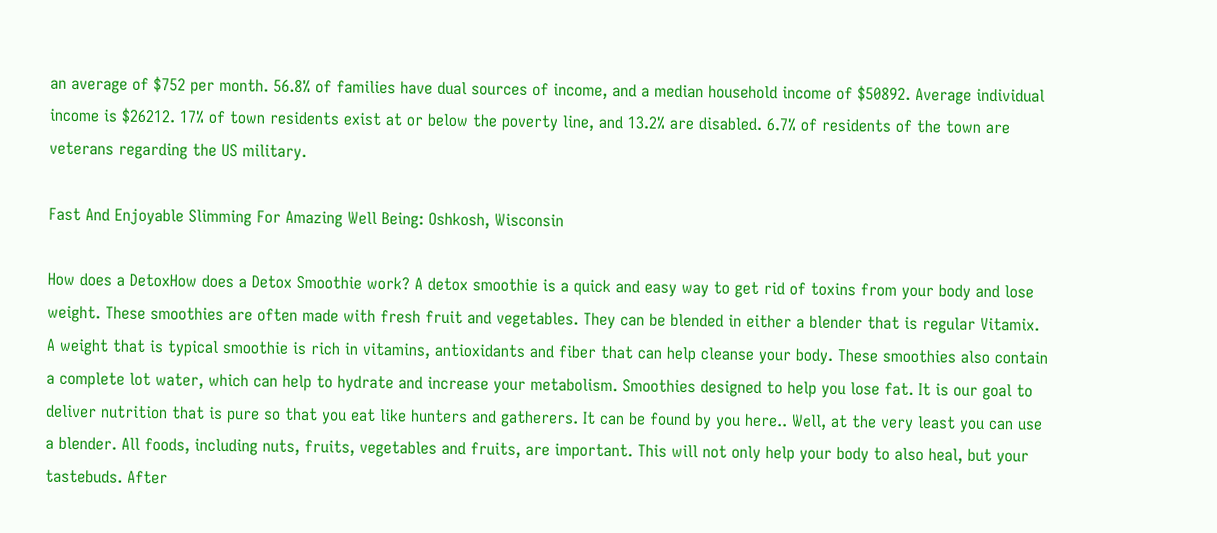an average of $752 per month. 56.8% of families have dual sources of income, and a median household income of $50892. Average individual income is $26212. 17% of town residents exist at or below the poverty line, and 13.2% are disabled. 6.7% of residents of the town are veterans regarding the US military.

Fast And Enjoyable Slimming For Amazing Well Being: Oshkosh, Wisconsin

How does a DetoxHow does a Detox Smoothie work? A detox smoothie is a quick and easy way to get rid of toxins from your body and lose weight. These smoothies are often made with fresh fruit and vegetables. They can be blended in either a blender that is regular Vitamix. A weight that is typical smoothie is rich in vitamins, antioxidants and fiber that can help cleanse your body. These smoothies also contain a complete lot water, which can help to hydrate and increase your metabolism. Smoothies designed to help you lose fat. It is our goal to deliver nutrition that is pure so that you eat like hunters and gatherers. It can be found by you here.. Well, at the very least you can use a blender. All foods, including nuts, fruits, vegetables and fruits, are important. This will not only help your body to also heal, but your tastebuds. After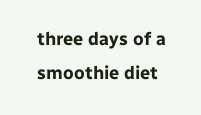three days of a smoothie diet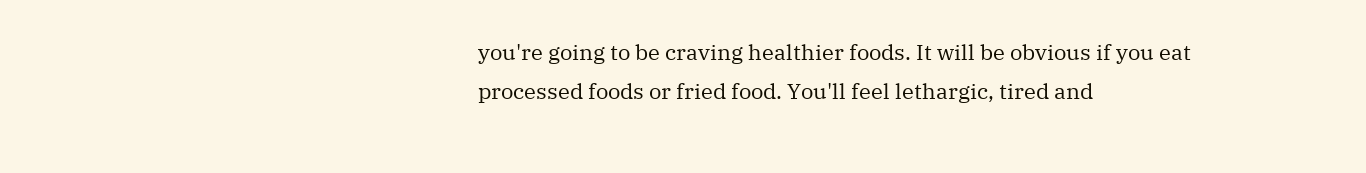you're going to be craving healthier foods. It will be obvious if you eat processed foods or fried food. You'll feel lethargic, tired and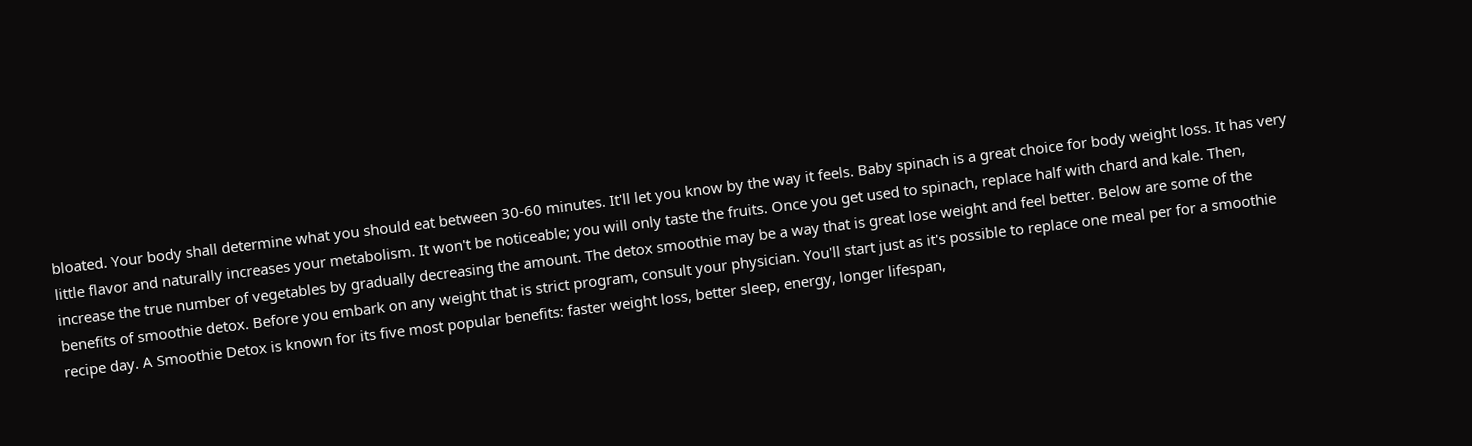bloated. Your body shall determine what you should eat between 30-60 minutes. It'll let you know by the way it feels. Baby spinach is a great choice for body weight loss. It has very little flavor and naturally increases your metabolism. It won't be noticeable; you will only taste the fruits. Once you get used to spinach, replace half with chard and kale. Then, increase the true number of vegetables by gradually decreasing the amount. The detox smoothie may be a way that is great lose weight and feel better. Below are some of the benefits of smoothie detox. Before you embark on any weight that is strict program, consult your physician. You'll start just as it's possible to replace one meal per for a smoothie recipe day. A Smoothie Detox is known for its five most popular benefits: faster weight loss, better sleep, energy, longer lifespan,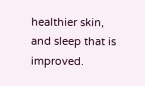healthier skin, and sleep that is improved.